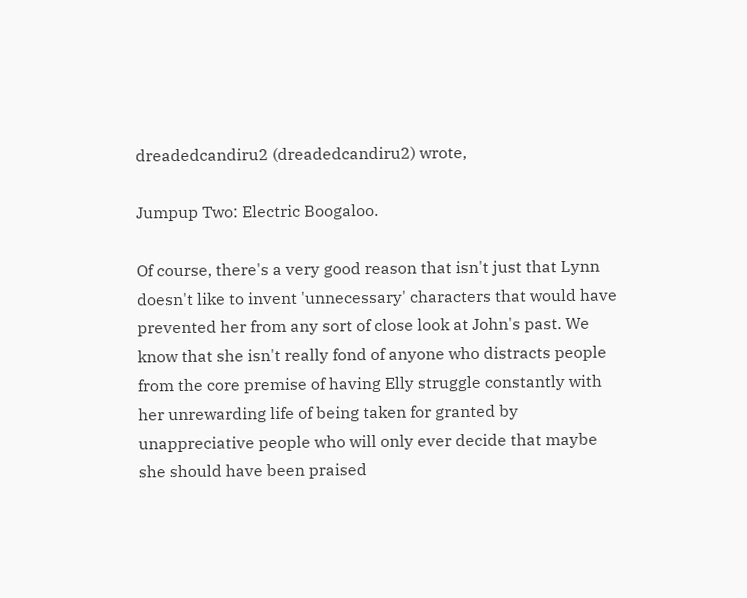dreadedcandiru2 (dreadedcandiru2) wrote,

Jumpup Two: Electric Boogaloo.

Of course, there's a very good reason that isn't just that Lynn doesn't like to invent 'unnecessary' characters that would have prevented her from any sort of close look at John's past. We know that she isn't really fond of anyone who distracts people from the core premise of having Elly struggle constantly with her unrewarding life of being taken for granted by unappreciative people who will only ever decide that maybe she should have been praised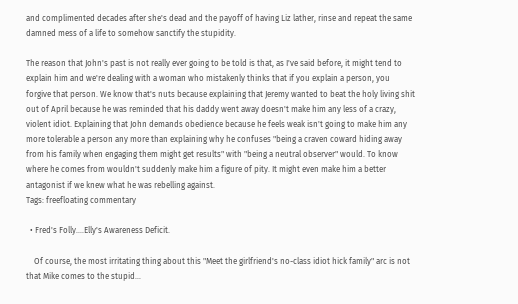and complimented decades after she's dead and the payoff of having Liz lather, rinse and repeat the same damned mess of a life to somehow sanctify the stupidity.

The reason that John's past is not really ever going to be told is that, as I've said before, it might tend to explain him and we're dealing with a woman who mistakenly thinks that if you explain a person, you forgive that person. We know that's nuts because explaining that Jeremy wanted to beat the holy living shit out of April because he was reminded that his daddy went away doesn't make him any less of a crazy, violent idiot. Explaining that John demands obedience because he feels weak isn't going to make him any more tolerable a person any more than explaining why he confuses "being a craven coward hiding away from his family when engaging them might get results" with "being a neutral observer" would. To know where he comes from wouldn't suddenly make him a figure of pity. It might even make him a better antagonist if we knew what he was rebelling against.
Tags: freefloating commentary

  • Fred's Folly....Elly's Awareness Deficit.

    Of course, the most irritating thing about this "Meet the girlfriend's no-class idiot hick family" arc is not that Mike comes to the stupid…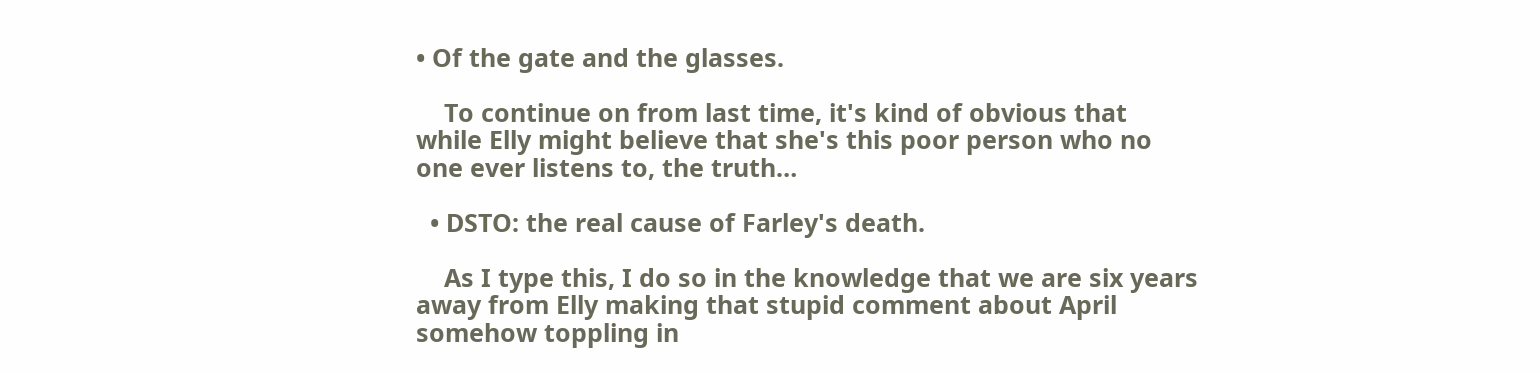• Of the gate and the glasses.

    To continue on from last time, it's kind of obvious that while Elly might believe that she's this poor person who no one ever listens to, the truth…

  • DSTO: the real cause of Farley's death.

    As I type this, I do so in the knowledge that we are six years away from Elly making that stupid comment about April somehow toppling in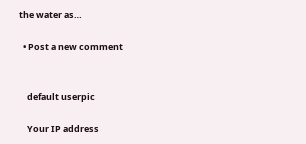the water as…

  • Post a new comment


    default userpic

    Your IP address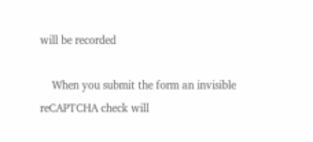will be recorded

    When you submit the form an invisible reCAPTCHA check will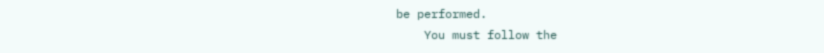be performed.
    You must follow the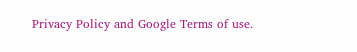Privacy Policy and Google Terms of use.